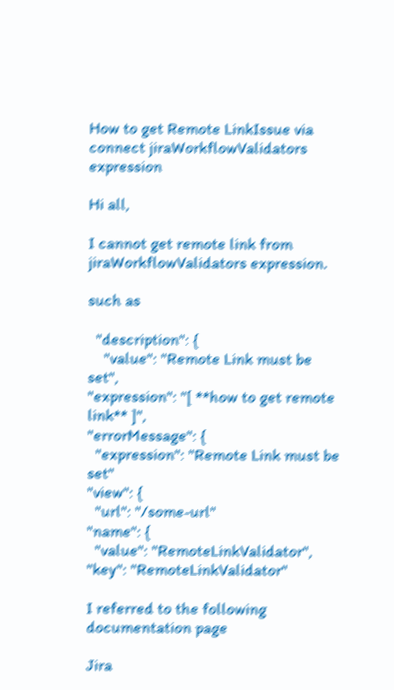How to get Remote LinkIssue via connect jiraWorkflowValidators expression

Hi all,

I cannot get remote link from jiraWorkflowValidators expression.

such as

  "description": {
    "value": "Remote Link must be set",
"expression": "[ **how to get remote link** ]",
"errorMessage": {
  "expression": "Remote Link must be set"
"view": {
  "url": "/some-url"
"name": {
  "value": "RemoteLinkValidator",
"key": "RemoteLinkValidator"

I referred to the following documentation page

Jira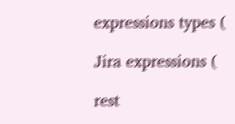expressions types (

Jira expressions (

rest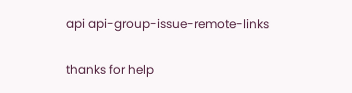api api-group-issue-remote-links

thanks for help